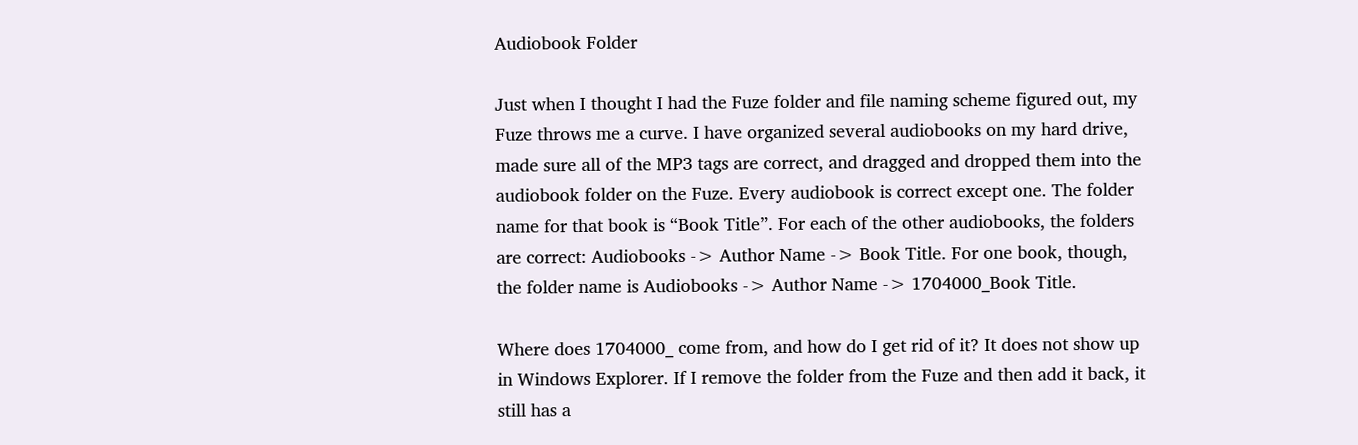Audiobook Folder

Just when I thought I had the Fuze folder and file naming scheme figured out, my Fuze throws me a curve. I have organized several audiobooks on my hard drive, made sure all of the MP3 tags are correct, and dragged and dropped them into the audiobook folder on the Fuze. Every audiobook is correct except one. The folder name for that book is “Book Title”. For each of the other audiobooks, the folders are correct: Audiobooks -> Author Name -> Book Title. For one book, though, the folder name is Audiobooks -> Author Name -> 1704000_Book Title.

Where does 1704000_ come from, and how do I get rid of it? It does not show up in Windows Explorer. If I remove the folder from the Fuze and then add it back, it still has a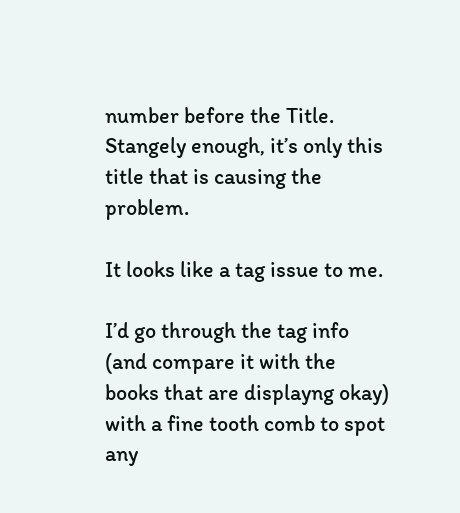number before the Title. Stangely enough, it’s only this title that is causing the problem.

It looks like a tag issue to me.

I’d go through the tag info (and compare it with the books that are displayng okay) with a fine tooth comb to spot any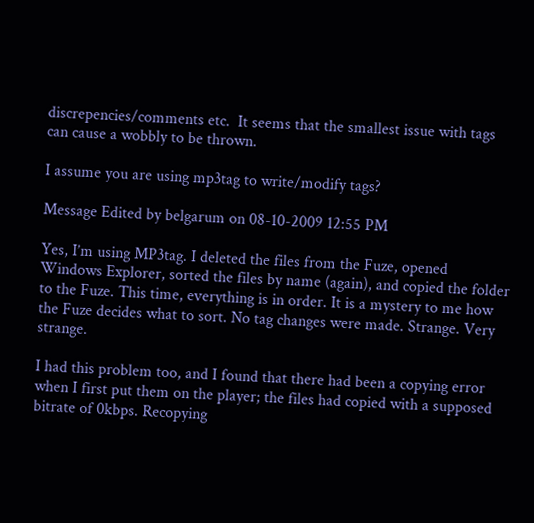discrepencies/comments etc.  It seems that the smallest issue with tags can cause a wobbly to be thrown.

I assume you are using mp3tag to write/modify tags?

Message Edited by belgarum on 08-10-2009 12:55 PM

Yes, I’m using MP3tag. I deleted the files from the Fuze, opened Windows Explorer, sorted the files by name (again), and copied the folder to the Fuze. This time, everything is in order. It is a mystery to me how the Fuze decides what to sort. No tag changes were made. Strange. Very strange.

I had this problem too, and I found that there had been a copying error when I first put them on the player; the files had copied with a supposed bitrate of 0kbps. Recopying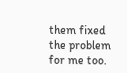them fixed the problem for me too.